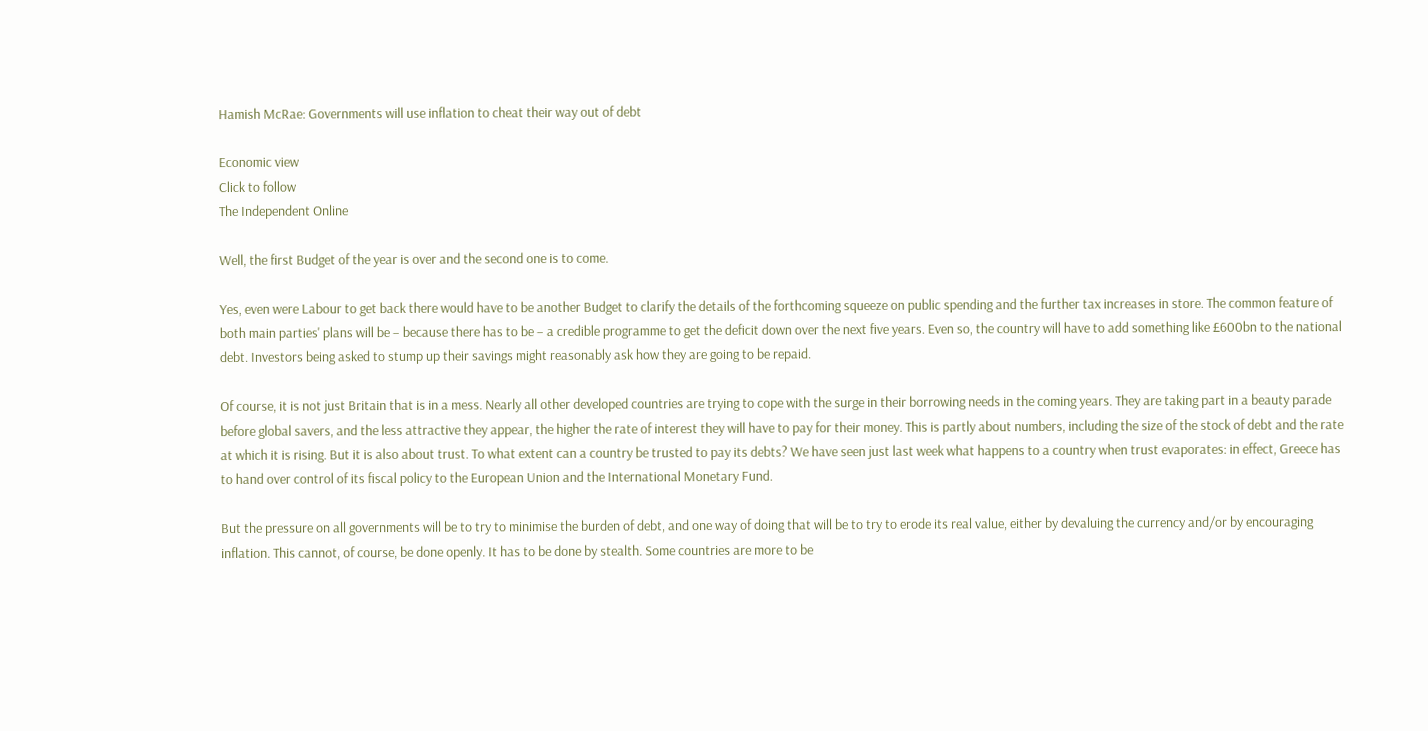Hamish McRae: Governments will use inflation to cheat their way out of debt

Economic view
Click to follow
The Independent Online

Well, the first Budget of the year is over and the second one is to come.

Yes, even were Labour to get back there would have to be another Budget to clarify the details of the forthcoming squeeze on public spending and the further tax increases in store. The common feature of both main parties' plans will be – because there has to be – a credible programme to get the deficit down over the next five years. Even so, the country will have to add something like £600bn to the national debt. Investors being asked to stump up their savings might reasonably ask how they are going to be repaid.

Of course, it is not just Britain that is in a mess. Nearly all other developed countries are trying to cope with the surge in their borrowing needs in the coming years. They are taking part in a beauty parade before global savers, and the less attractive they appear, the higher the rate of interest they will have to pay for their money. This is partly about numbers, including the size of the stock of debt and the rate at which it is rising. But it is also about trust. To what extent can a country be trusted to pay its debts? We have seen just last week what happens to a country when trust evaporates: in effect, Greece has to hand over control of its fiscal policy to the European Union and the International Monetary Fund.

But the pressure on all governments will be to try to minimise the burden of debt, and one way of doing that will be to try to erode its real value, either by devaluing the currency and/or by encouraging inflation. This cannot, of course, be done openly. It has to be done by stealth. Some countries are more to be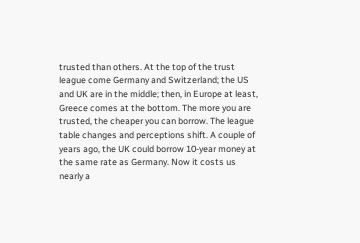trusted than others. At the top of the trust league come Germany and Switzerland; the US and UK are in the middle; then, in Europe at least, Greece comes at the bottom. The more you are trusted, the cheaper you can borrow. The league table changes and perceptions shift. A couple of years ago, the UK could borrow 10-year money at the same rate as Germany. Now it costs us nearly a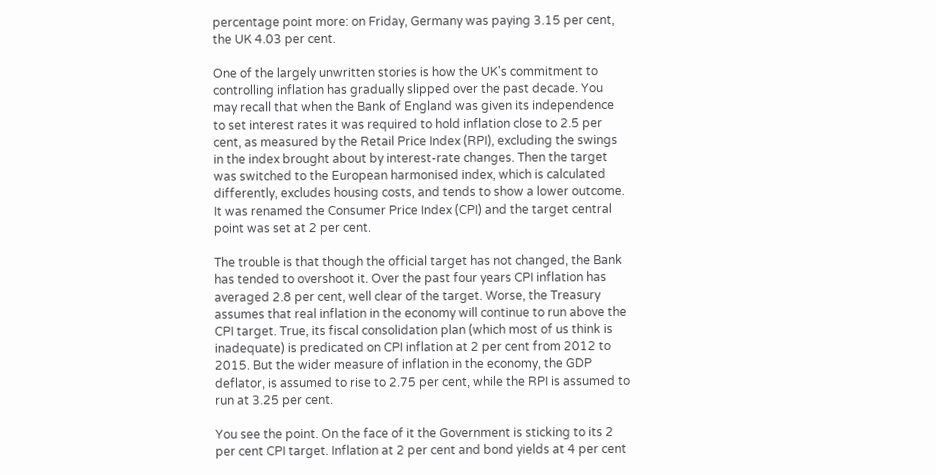percentage point more: on Friday, Germany was paying 3.15 per cent, the UK 4.03 per cent.

One of the largely unwritten stories is how the UK's commitment to controlling inflation has gradually slipped over the past decade. You may recall that when the Bank of England was given its independence to set interest rates it was required to hold inflation close to 2.5 per cent, as measured by the Retail Price Index (RPI), excluding the swings in the index brought about by interest-rate changes. Then the target was switched to the European harmonised index, which is calculated differently, excludes housing costs, and tends to show a lower outcome. It was renamed the Consumer Price Index (CPI) and the target central point was set at 2 per cent.

The trouble is that though the official target has not changed, the Bank has tended to overshoot it. Over the past four years CPI inflation has averaged 2.8 per cent, well clear of the target. Worse, the Treasury assumes that real inflation in the economy will continue to run above the CPI target. True, its fiscal consolidation plan (which most of us think is inadequate) is predicated on CPI inflation at 2 per cent from 2012 to 2015. But the wider measure of inflation in the economy, the GDP deflator, is assumed to rise to 2.75 per cent, while the RPI is assumed to run at 3.25 per cent.

You see the point. On the face of it the Government is sticking to its 2 per cent CPI target. Inflation at 2 per cent and bond yields at 4 per cent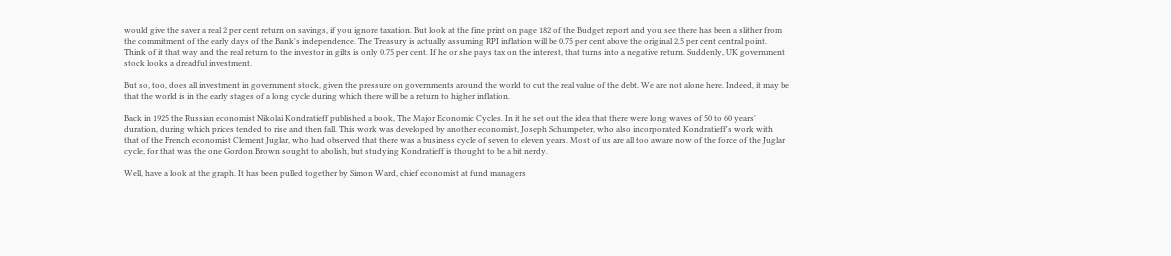would give the saver a real 2 per cent return on savings, if you ignore taxation. But look at the fine print on page 182 of the Budget report and you see there has been a slither from the commitment of the early days of the Bank's independence. The Treasury is actually assuming RPI inflation will be 0.75 per cent above the original 2.5 per cent central point. Think of it that way and the real return to the investor in gilts is only 0.75 per cent. If he or she pays tax on the interest, that turns into a negative return. Suddenly, UK government stock looks a dreadful investment.

But so, too, does all investment in government stock, given the pressure on governments around the world to cut the real value of the debt. We are not alone here. Indeed, it may be that the world is in the early stages of a long cycle during which there will be a return to higher inflation.

Back in 1925 the Russian economist Nikolai Kondratieff published a book, The Major Economic Cycles. In it he set out the idea that there were long waves of 50 to 60 years' duration, during which prices tended to rise and then fall. This work was developed by another economist, Joseph Schumpeter, who also incorporated Kondratieff's work with that of the French economist Clement Juglar, who had observed that there was a business cycle of seven to eleven years. Most of us are all too aware now of the force of the Juglar cycle, for that was the one Gordon Brown sought to abolish, but studying Kondratieff is thought to be a bit nerdy.

Well, have a look at the graph. It has been pulled together by Simon Ward, chief economist at fund managers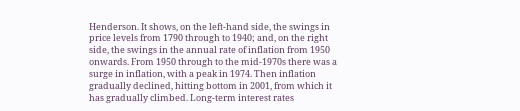Henderson. It shows, on the left-hand side, the swings in price levels from 1790 through to 1940; and, on the right side, the swings in the annual rate of inflation from 1950 onwards. From 1950 through to the mid-1970s there was a surge in inflation, with a peak in 1974. Then inflation gradually declined, hitting bottom in 2001, from which it has gradually climbed. Long-term interest rates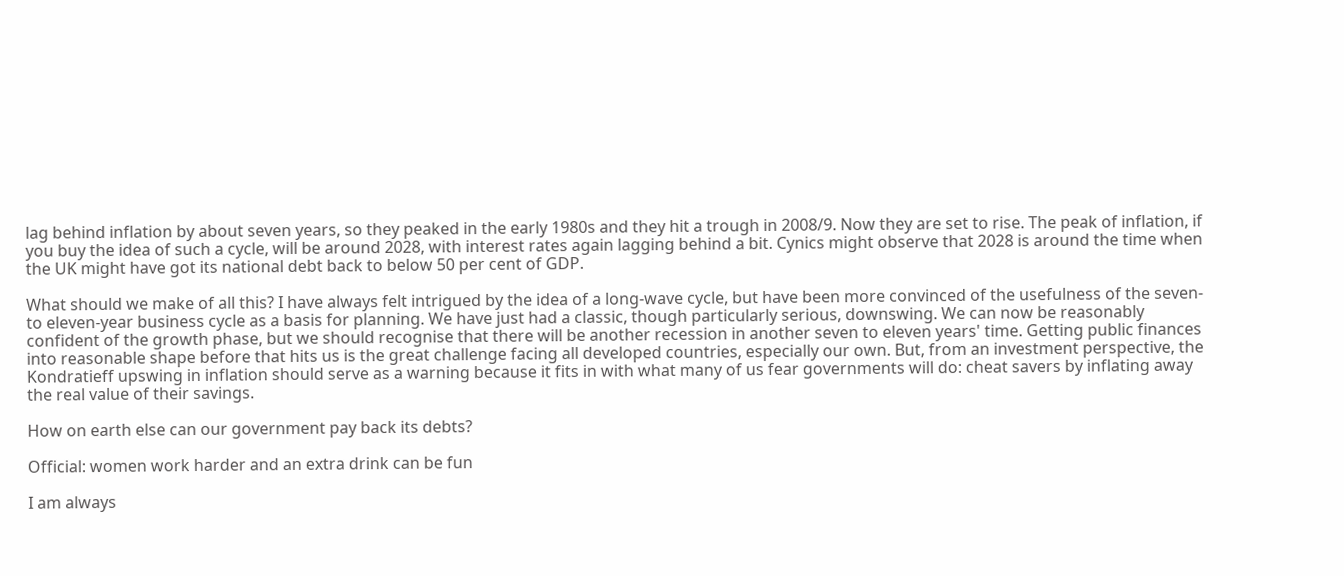lag behind inflation by about seven years, so they peaked in the early 1980s and they hit a trough in 2008/9. Now they are set to rise. The peak of inflation, if you buy the idea of such a cycle, will be around 2028, with interest rates again lagging behind a bit. Cynics might observe that 2028 is around the time when the UK might have got its national debt back to below 50 per cent of GDP.

What should we make of all this? I have always felt intrigued by the idea of a long-wave cycle, but have been more convinced of the usefulness of the seven- to eleven-year business cycle as a basis for planning. We have just had a classic, though particularly serious, downswing. We can now be reasonably confident of the growth phase, but we should recognise that there will be another recession in another seven to eleven years' time. Getting public finances into reasonable shape before that hits us is the great challenge facing all developed countries, especially our own. But, from an investment perspective, the Kondratieff upswing in inflation should serve as a warning because it fits in with what many of us fear governments will do: cheat savers by inflating away the real value of their savings.

How on earth else can our government pay back its debts?

Official: women work harder and an extra drink can be fun

I am always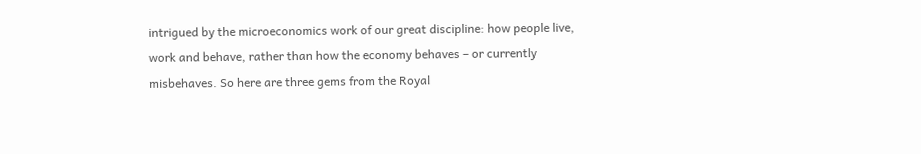intrigued by the microeconomics work of our great discipline: how people live, work and behave, rather than how the economy behaves – or currently misbehaves. So here are three gems from the Royal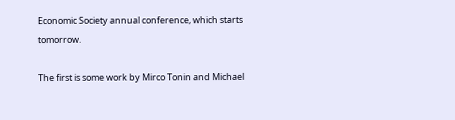Economic Society annual conference, which starts tomorrow.

The first is some work by Mirco Tonin and Michael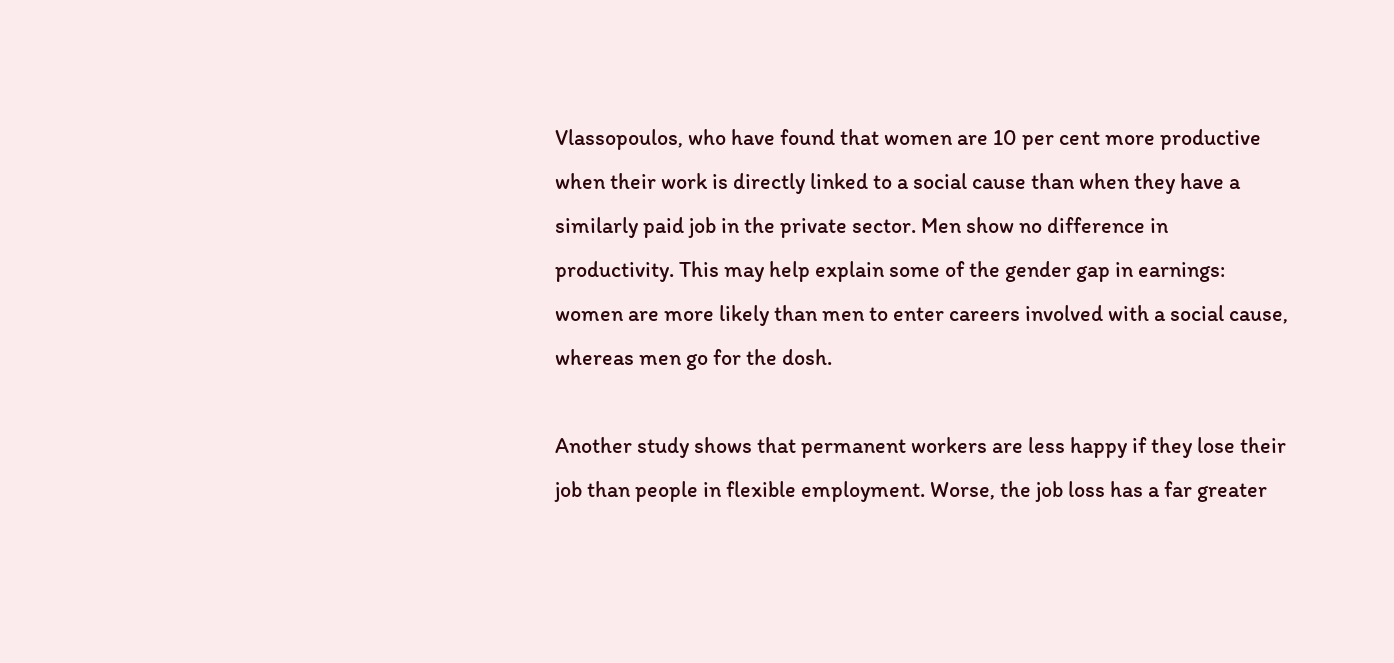Vlassopoulos, who have found that women are 10 per cent more productive when their work is directly linked to a social cause than when they have a similarly paid job in the private sector. Men show no difference in productivity. This may help explain some of the gender gap in earnings: women are more likely than men to enter careers involved with a social cause, whereas men go for the dosh.

Another study shows that permanent workers are less happy if they lose their job than people in flexible employment. Worse, the job loss has a far greater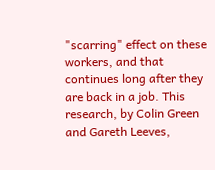"scarring" effect on these workers, and that continues long after they are back in a job. This research, by Colin Green and Gareth Leeves,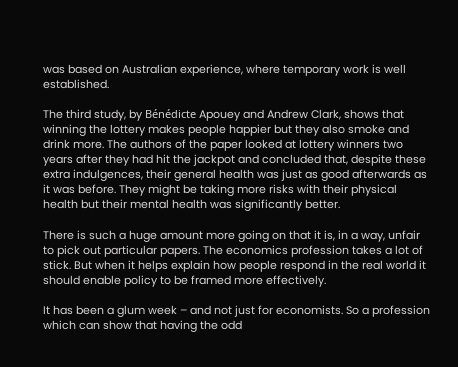was based on Australian experience, where temporary work is well established.

The third study, by Bénédicte Apouey and Andrew Clark, shows that winning the lottery makes people happier but they also smoke and drink more. The authors of the paper looked at lottery winners two years after they had hit the jackpot and concluded that, despite these extra indulgences, their general health was just as good afterwards as it was before. They might be taking more risks with their physical health but their mental health was significantly better.

There is such a huge amount more going on that it is, in a way, unfair to pick out particular papers. The economics profession takes a lot of stick. But when it helps explain how people respond in the real world it should enable policy to be framed more effectively.

It has been a glum week – and not just for economists. So a profession which can show that having the odd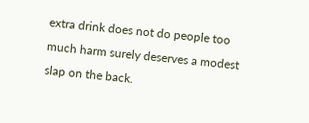extra drink does not do people too much harm surely deserves a modest slap on the back.